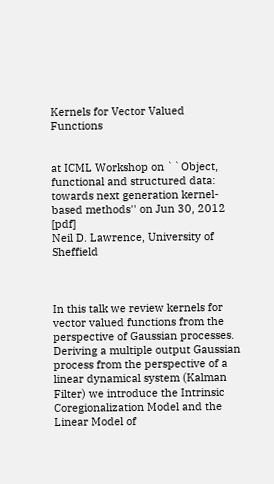Kernels for Vector Valued Functions


at ICML Workshop on ``Object, functional and structured data: towards next generation kernel-based methods'' on Jun 30, 2012 [pdf]
Neil D. Lawrence, University of Sheffield



In this talk we review kernels for vector valued functions from the perspective of Gaussian processes. Deriving a multiple output Gaussian process from the perspective of a linear dynamical system (Kalman Filter) we introduce the Intrinsic Coregionalization Model and the Linear Model of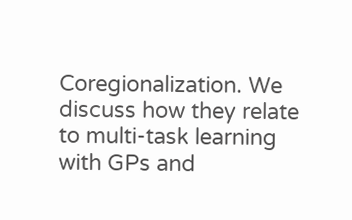Coregionalization. We discuss how they relate to multi-task learning with GPs and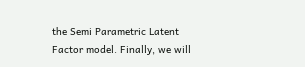the Semi Parametric Latent Factor model. Finally, we will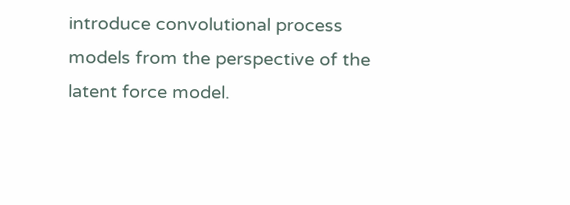introduce convolutional process models from the perspective of the latent force model.